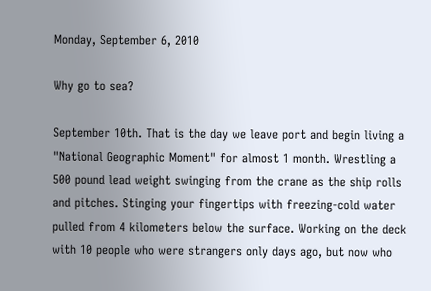Monday, September 6, 2010

Why go to sea?

September 10th. That is the day we leave port and begin living a "National Geographic Moment" for almost 1 month. Wrestling a 500 pound lead weight swinging from the crane as the ship rolls and pitches. Stinging your fingertips with freezing-cold water pulled from 4 kilometers below the surface. Working on the deck with 10 people who were strangers only days ago, but now who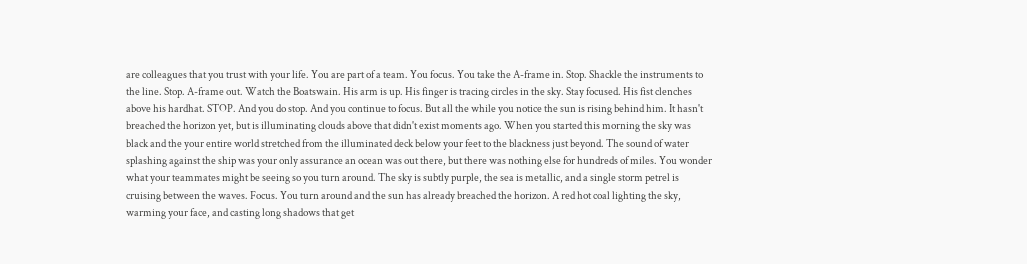are colleagues that you trust with your life. You are part of a team. You focus. You take the A-frame in. Stop. Shackle the instruments to the line. Stop. A-frame out. Watch the Boatswain. His arm is up. His finger is tracing circles in the sky. Stay focused. His fist clenches above his hardhat. STOP. And you do stop. And you continue to focus. But all the while you notice the sun is rising behind him. It hasn't breached the horizon yet, but is illuminating clouds above that didn't exist moments ago. When you started this morning the sky was black and the your entire world stretched from the illuminated deck below your feet to the blackness just beyond. The sound of water splashing against the ship was your only assurance an ocean was out there, but there was nothing else for hundreds of miles. You wonder what your teammates might be seeing so you turn around. The sky is subtly purple, the sea is metallic, and a single storm petrel is cruising between the waves. Focus. You turn around and the sun has already breached the horizon. A red hot coal lighting the sky, warming your face, and casting long shadows that get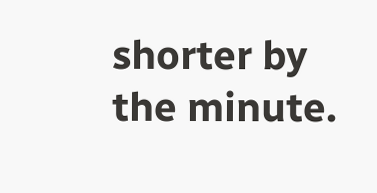shorter by the minute.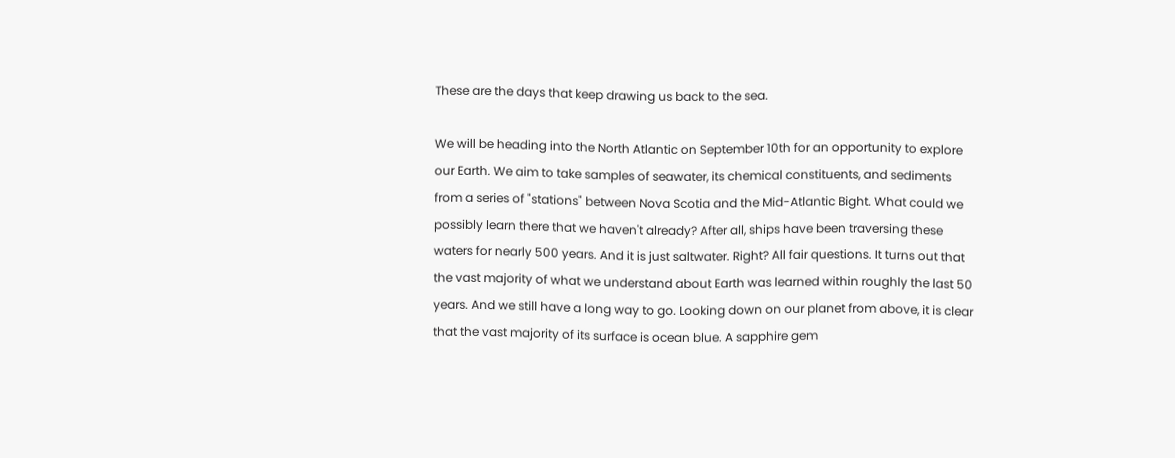These are the days that keep drawing us back to the sea.

We will be heading into the North Atlantic on September 10th for an opportunity to explore our Earth. We aim to take samples of seawater, its chemical constituents, and sediments from a series of "stations" between Nova Scotia and the Mid-Atlantic Bight. What could we possibly learn there that we haven't already? After all, ships have been traversing these waters for nearly 500 years. And it is just saltwater. Right? All fair questions. It turns out that the vast majority of what we understand about Earth was learned within roughly the last 50 years. And we still have a long way to go. Looking down on our planet from above, it is clear that the vast majority of its surface is ocean blue. A sapphire gem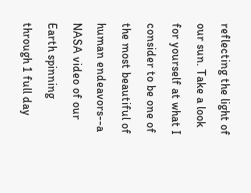reflecting the light of our sun. Take a look for yourself at what I consider to be one of the most beautiful of human endeavors--a NASA video of our Earth spinning through 1 full day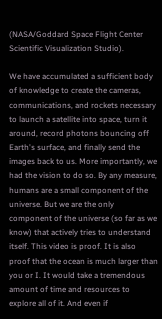(NASA/Goddard Space Flight Center Scientific Visualization Studio).

We have accumulated a sufficient body of knowledge to create the cameras, communications, and rockets necessary to launch a satellite into space, turn it around, record photons bouncing off Earth's surface, and finally send the images back to us. More importantly, we had the vision to do so. By any measure, humans are a small component of the universe. But we are the only component of the universe (so far as we know) that actively tries to understand itself. This video is proof. It is also proof that the ocean is much larger than you or I. It would take a tremendous amount of time and resources to explore all of it. And even if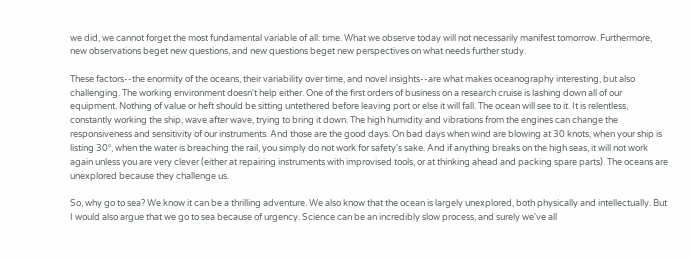we did, we cannot forget the most fundamental variable of all: time. What we observe today will not necessarily manifest tomorrow. Furthermore, new observations beget new questions, and new questions beget new perspectives on what needs further study.

These factors--the enormity of the oceans, their variability over time, and novel insights--are what makes oceanography interesting, but also challenging. The working environment doesn't help either. One of the first orders of business on a research cruise is lashing down all of our equipment. Nothing of value or heft should be sitting untethered before leaving port or else it will fall. The ocean will see to it. It is relentless, constantly working the ship, wave after wave, trying to bring it down. The high humidity and vibrations from the engines can change the responsiveness and sensitivity of our instruments. And those are the good days. On bad days when wind are blowing at 30 knots, when your ship is listing 30°, when the water is breaching the rail, you simply do not work for safety's sake. And if anything breaks on the high seas, it will not work again unless you are very clever (either at repairing instruments with improvised tools, or at thinking ahead and packing spare parts). The oceans are unexplored because they challenge us.

So, why go to sea? We know it can be a thrilling adventure. We also know that the ocean is largely unexplored, both physically and intellectually. But I would also argue that we go to sea because of urgency. Science can be an incredibly slow process, and surely we've all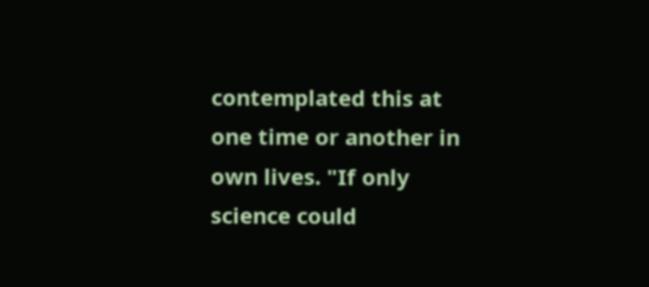contemplated this at one time or another in own lives. "If only science could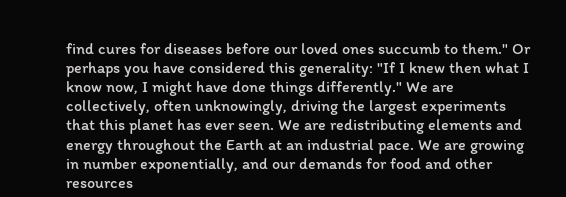find cures for diseases before our loved ones succumb to them." Or perhaps you have considered this generality: "If I knew then what I know now, I might have done things differently." We are collectively, often unknowingly, driving the largest experiments that this planet has ever seen. We are redistributing elements and energy throughout the Earth at an industrial pace. We are growing in number exponentially, and our demands for food and other resources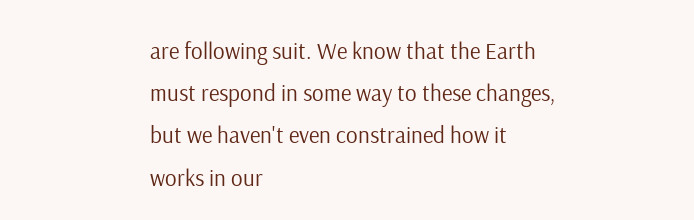are following suit. We know that the Earth must respond in some way to these changes, but we haven't even constrained how it works in our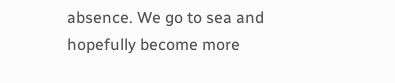absence. We go to sea and hopefully become more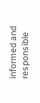informed and responsible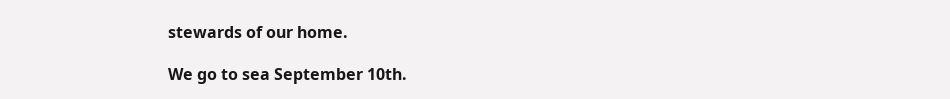stewards of our home.

We go to sea September 10th.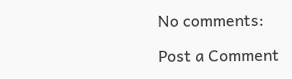No comments:

Post a Comment